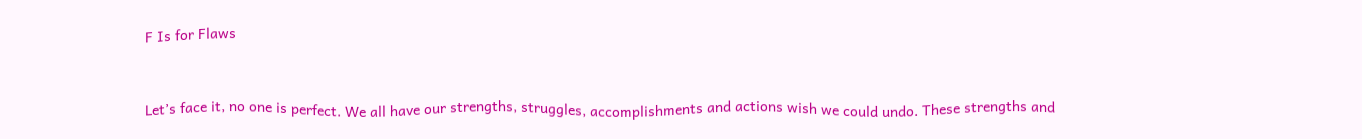F Is for Flaws


Let’s face it, no one is perfect. We all have our strengths, struggles, accomplishments and actions wish we could undo. These strengths and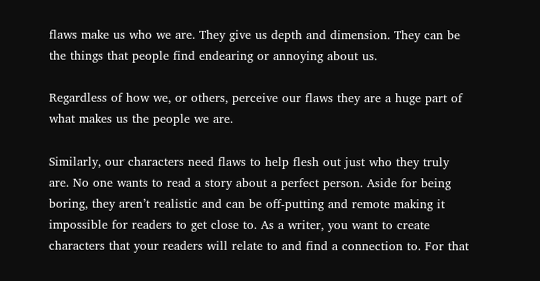flaws make us who we are. They give us depth and dimension. They can be the things that people find endearing or annoying about us.

Regardless of how we, or others, perceive our flaws they are a huge part of what makes us the people we are.

Similarly, our characters need flaws to help flesh out just who they truly are. No one wants to read a story about a perfect person. Aside for being boring, they aren’t realistic and can be off-putting and remote making it impossible for readers to get close to. As a writer, you want to create characters that your readers will relate to and find a connection to. For that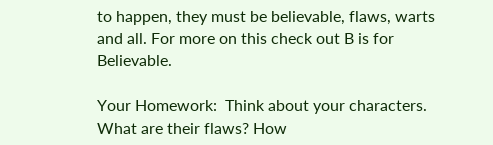to happen, they must be believable, flaws, warts and all. For more on this check out B is for Believable.

Your Homework:  Think about your characters. What are their flaws? How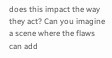does this impact the way they act? Can you imagine a scene where the flaws can add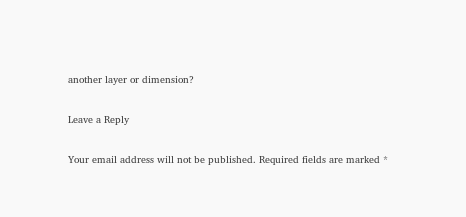another layer or dimension?

Leave a Reply

Your email address will not be published. Required fields are marked *